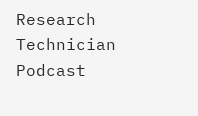Research Technician Podcast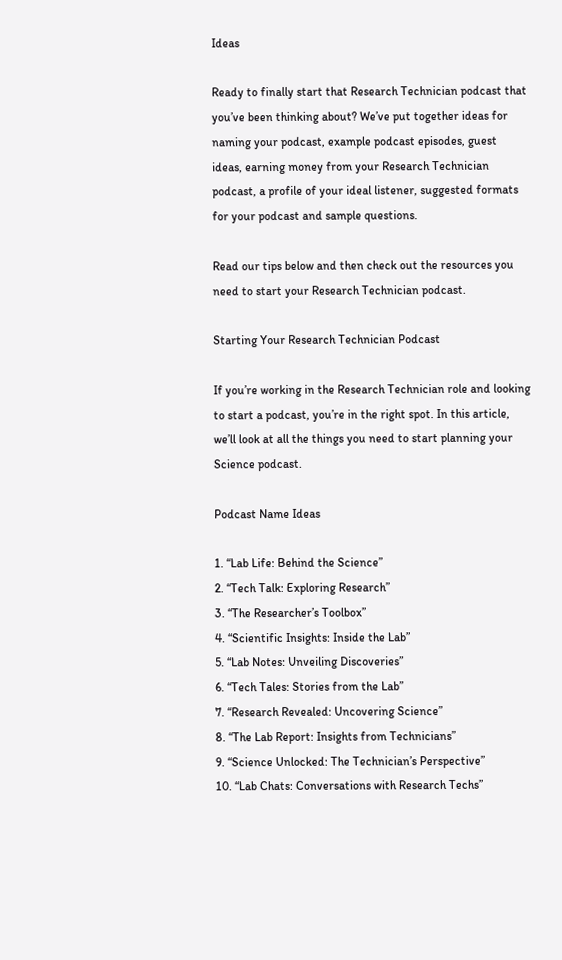Ideas

Ready to finally start that Research Technician podcast that you’ve been thinking about? We’ve put together ideas for naming your podcast, example podcast episodes, guest ideas, earning money from your Research Technician podcast, a profile of your ideal listener, suggested formats for your podcast and sample questions.

Read our tips below and then check out the resources you need to start your Research Technician podcast.

Starting Your Research Technician Podcast

If you’re working in the Research Technician role and looking to start a podcast, you’re in the right spot. In this article, we’ll look at all the things you need to start planning your Science podcast.

Podcast Name Ideas

1. “Lab Life: Behind the Science”
2. “Tech Talk: Exploring Research”
3. “The Researcher’s Toolbox”
4. “Scientific Insights: Inside the Lab”
5. “Lab Notes: Unveiling Discoveries”
6. “Tech Tales: Stories from the Lab”
7. “Research Revealed: Uncovering Science”
8. “The Lab Report: Insights from Technicians”
9. “Science Unlocked: The Technician’s Perspective”
10. “Lab Chats: Conversations with Research Techs”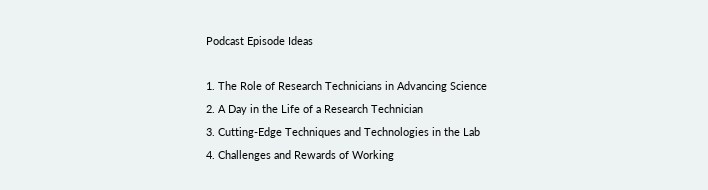Podcast Episode Ideas

1. The Role of Research Technicians in Advancing Science
2. A Day in the Life of a Research Technician
3. Cutting-Edge Techniques and Technologies in the Lab
4. Challenges and Rewards of Working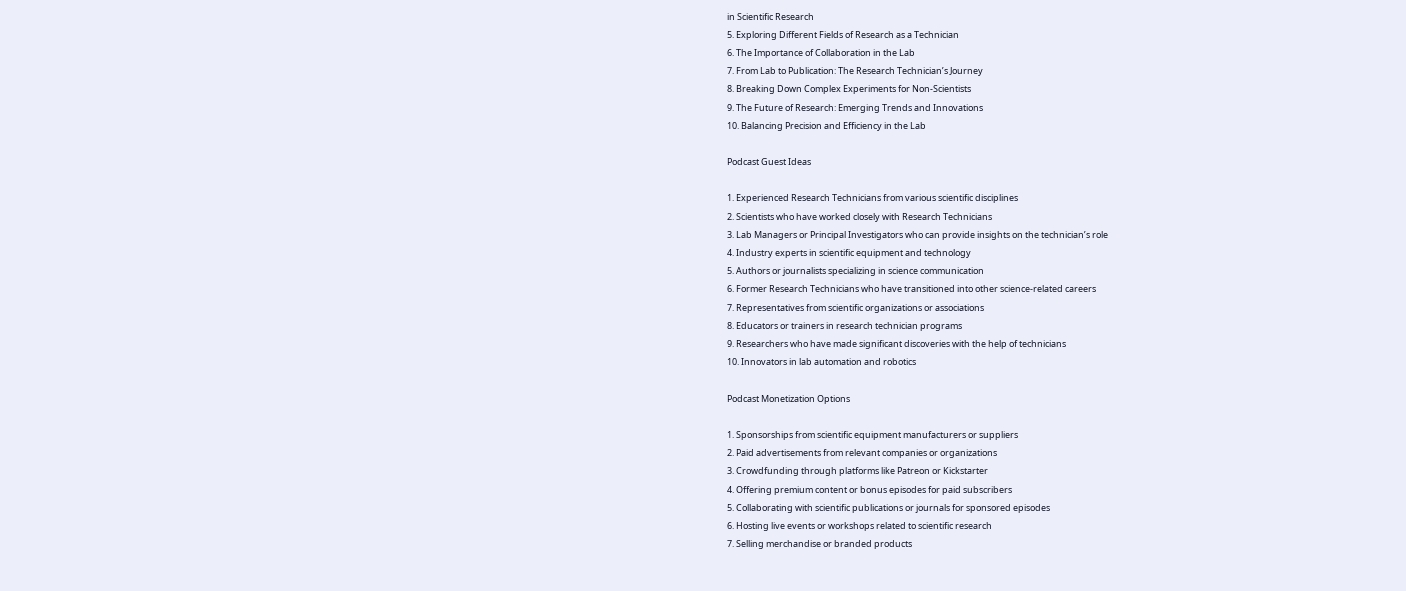in Scientific Research
5. Exploring Different Fields of Research as a Technician
6. The Importance of Collaboration in the Lab
7. From Lab to Publication: The Research Technician’s Journey
8. Breaking Down Complex Experiments for Non-Scientists
9. The Future of Research: Emerging Trends and Innovations
10. Balancing Precision and Efficiency in the Lab

Podcast Guest Ideas

1. Experienced Research Technicians from various scientific disciplines
2. Scientists who have worked closely with Research Technicians
3. Lab Managers or Principal Investigators who can provide insights on the technician’s role
4. Industry experts in scientific equipment and technology
5. Authors or journalists specializing in science communication
6. Former Research Technicians who have transitioned into other science-related careers
7. Representatives from scientific organizations or associations
8. Educators or trainers in research technician programs
9. Researchers who have made significant discoveries with the help of technicians
10. Innovators in lab automation and robotics

Podcast Monetization Options

1. Sponsorships from scientific equipment manufacturers or suppliers
2. Paid advertisements from relevant companies or organizations
3. Crowdfunding through platforms like Patreon or Kickstarter
4. Offering premium content or bonus episodes for paid subscribers
5. Collaborating with scientific publications or journals for sponsored episodes
6. Hosting live events or workshops related to scientific research
7. Selling merchandise or branded products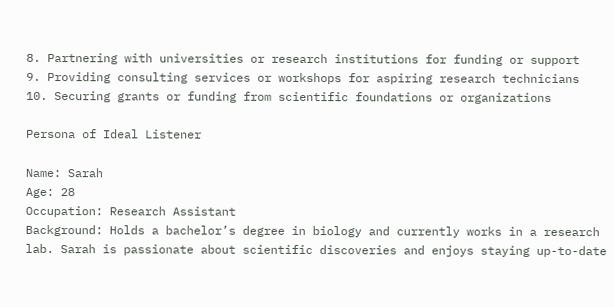8. Partnering with universities or research institutions for funding or support
9. Providing consulting services or workshops for aspiring research technicians
10. Securing grants or funding from scientific foundations or organizations

Persona of Ideal Listener

Name: Sarah
Age: 28
Occupation: Research Assistant
Background: Holds a bachelor’s degree in biology and currently works in a research lab. Sarah is passionate about scientific discoveries and enjoys staying up-to-date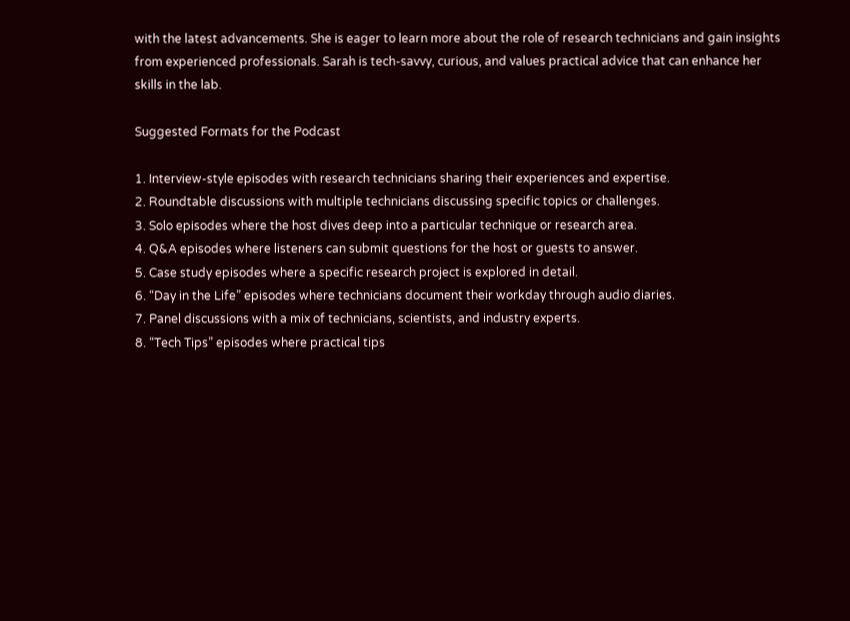with the latest advancements. She is eager to learn more about the role of research technicians and gain insights from experienced professionals. Sarah is tech-savvy, curious, and values practical advice that can enhance her skills in the lab.

Suggested Formats for the Podcast

1. Interview-style episodes with research technicians sharing their experiences and expertise.
2. Roundtable discussions with multiple technicians discussing specific topics or challenges.
3. Solo episodes where the host dives deep into a particular technique or research area.
4. Q&A episodes where listeners can submit questions for the host or guests to answer.
5. Case study episodes where a specific research project is explored in detail.
6. “Day in the Life” episodes where technicians document their workday through audio diaries.
7. Panel discussions with a mix of technicians, scientists, and industry experts.
8. “Tech Tips” episodes where practical tips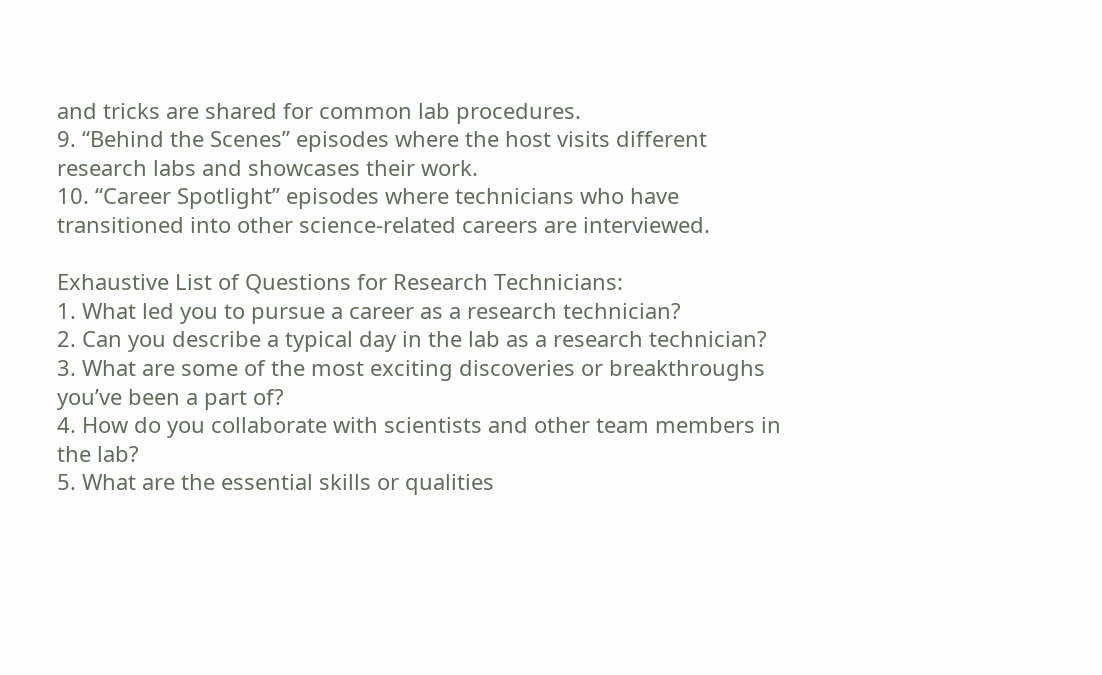and tricks are shared for common lab procedures.
9. “Behind the Scenes” episodes where the host visits different research labs and showcases their work.
10. “Career Spotlight” episodes where technicians who have transitioned into other science-related careers are interviewed.

Exhaustive List of Questions for Research Technicians:
1. What led you to pursue a career as a research technician?
2. Can you describe a typical day in the lab as a research technician?
3. What are some of the most exciting discoveries or breakthroughs you’ve been a part of?
4. How do you collaborate with scientists and other team members in the lab?
5. What are the essential skills or qualities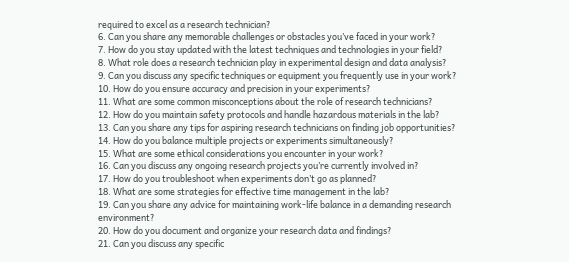required to excel as a research technician?
6. Can you share any memorable challenges or obstacles you’ve faced in your work?
7. How do you stay updated with the latest techniques and technologies in your field?
8. What role does a research technician play in experimental design and data analysis?
9. Can you discuss any specific techniques or equipment you frequently use in your work?
10. How do you ensure accuracy and precision in your experiments?
11. What are some common misconceptions about the role of research technicians?
12. How do you maintain safety protocols and handle hazardous materials in the lab?
13. Can you share any tips for aspiring research technicians on finding job opportunities?
14. How do you balance multiple projects or experiments simultaneously?
15. What are some ethical considerations you encounter in your work?
16. Can you discuss any ongoing research projects you’re currently involved in?
17. How do you troubleshoot when experiments don’t go as planned?
18. What are some strategies for effective time management in the lab?
19. Can you share any advice for maintaining work-life balance in a demanding research environment?
20. How do you document and organize your research data and findings?
21. Can you discuss any specific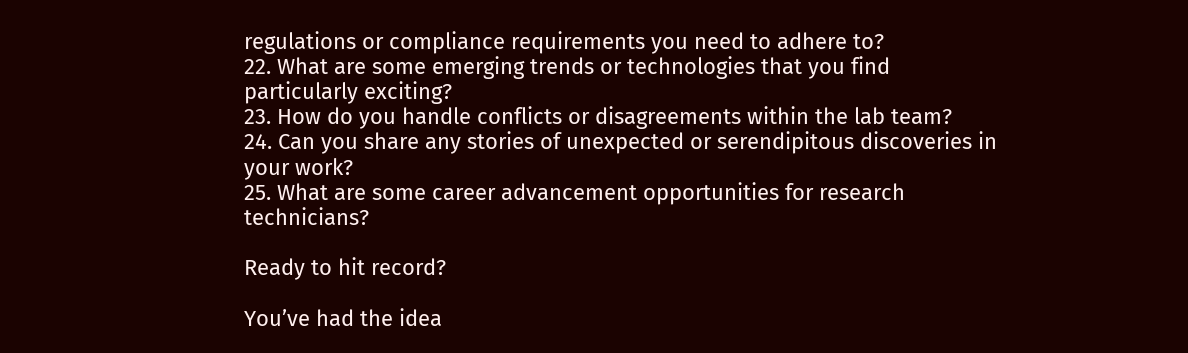regulations or compliance requirements you need to adhere to?
22. What are some emerging trends or technologies that you find particularly exciting?
23. How do you handle conflicts or disagreements within the lab team?
24. Can you share any stories of unexpected or serendipitous discoveries in your work?
25. What are some career advancement opportunities for research technicians?

Ready to hit record?

You’ve had the idea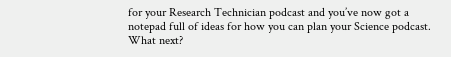for your Research Technician podcast and you’ve now got a notepad full of ideas for how you can plan your Science podcast. What next?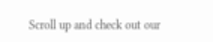Scroll up and check out our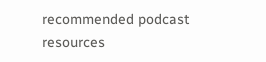recommended podcast resources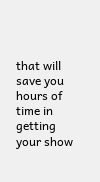that will save you hours of time in getting your show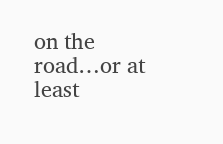on the road…or at least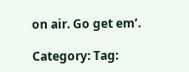on air. Go get em’.

Category: Tag: